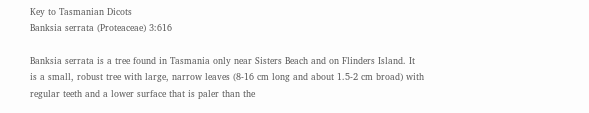Key to Tasmanian Dicots
Banksia serrata (Proteaceae) 3:616

Banksia serrata is a tree found in Tasmania only near Sisters Beach and on Flinders Island. It is a small, robust tree with large, narrow leaves (8-16 cm long and about 1.5-2 cm broad) with regular teeth and a lower surface that is paler than the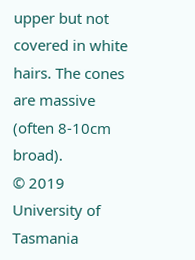upper but not covered in white hairs. The cones are massive (often 8-10cm broad).
© 2019 University of Tasmania